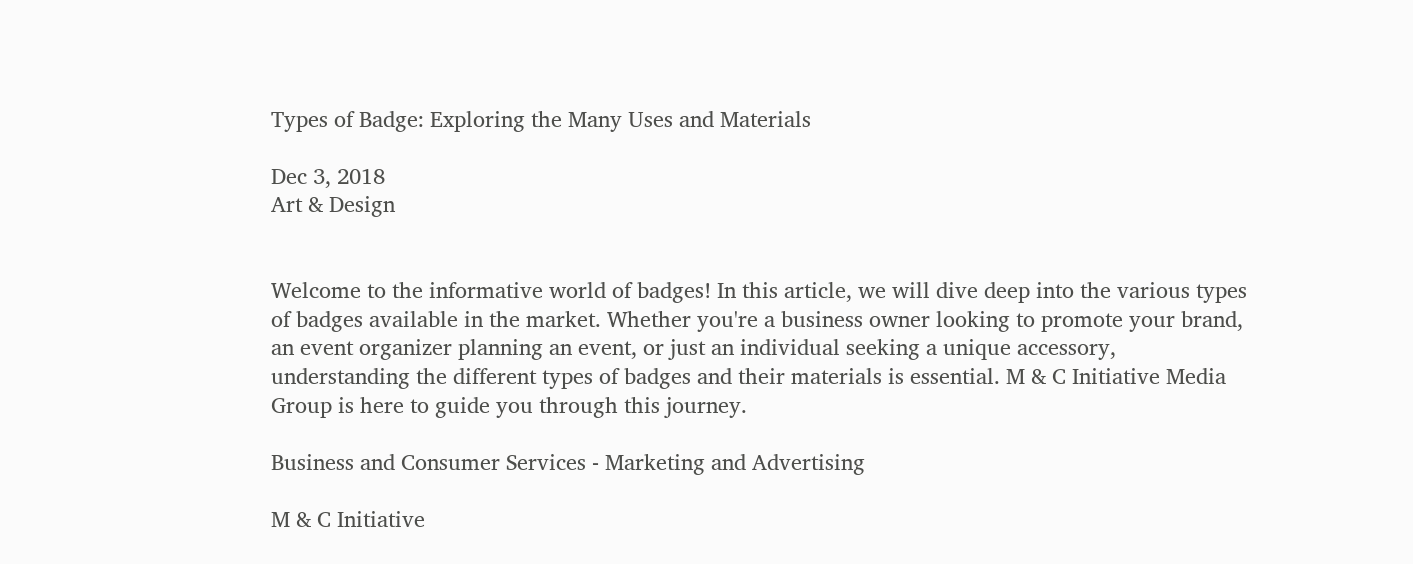Types of Badge: Exploring the Many Uses and Materials

Dec 3, 2018
Art & Design


Welcome to the informative world of badges! In this article, we will dive deep into the various types of badges available in the market. Whether you're a business owner looking to promote your brand, an event organizer planning an event, or just an individual seeking a unique accessory, understanding the different types of badges and their materials is essential. M & C Initiative Media Group is here to guide you through this journey.

Business and Consumer Services - Marketing and Advertising

M & C Initiative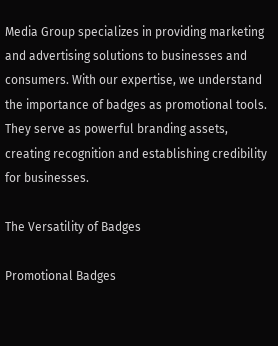Media Group specializes in providing marketing and advertising solutions to businesses and consumers. With our expertise, we understand the importance of badges as promotional tools. They serve as powerful branding assets, creating recognition and establishing credibility for businesses.

The Versatility of Badges

Promotional Badges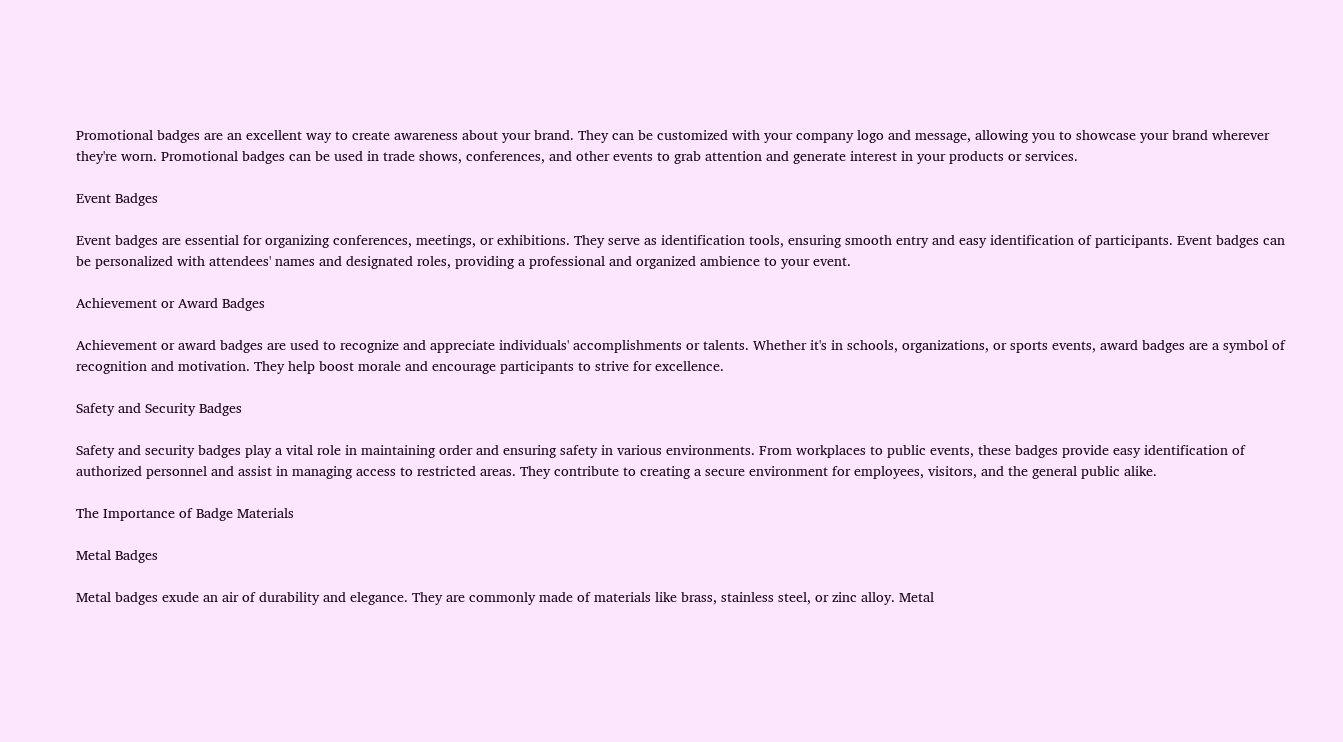Promotional badges are an excellent way to create awareness about your brand. They can be customized with your company logo and message, allowing you to showcase your brand wherever they're worn. Promotional badges can be used in trade shows, conferences, and other events to grab attention and generate interest in your products or services.

Event Badges

Event badges are essential for organizing conferences, meetings, or exhibitions. They serve as identification tools, ensuring smooth entry and easy identification of participants. Event badges can be personalized with attendees' names and designated roles, providing a professional and organized ambience to your event.

Achievement or Award Badges

Achievement or award badges are used to recognize and appreciate individuals' accomplishments or talents. Whether it's in schools, organizations, or sports events, award badges are a symbol of recognition and motivation. They help boost morale and encourage participants to strive for excellence.

Safety and Security Badges

Safety and security badges play a vital role in maintaining order and ensuring safety in various environments. From workplaces to public events, these badges provide easy identification of authorized personnel and assist in managing access to restricted areas. They contribute to creating a secure environment for employees, visitors, and the general public alike.

The Importance of Badge Materials

Metal Badges

Metal badges exude an air of durability and elegance. They are commonly made of materials like brass, stainless steel, or zinc alloy. Metal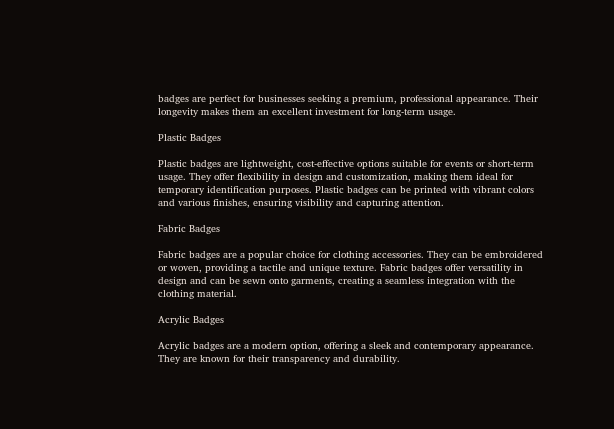badges are perfect for businesses seeking a premium, professional appearance. Their longevity makes them an excellent investment for long-term usage.

Plastic Badges

Plastic badges are lightweight, cost-effective options suitable for events or short-term usage. They offer flexibility in design and customization, making them ideal for temporary identification purposes. Plastic badges can be printed with vibrant colors and various finishes, ensuring visibility and capturing attention.

Fabric Badges

Fabric badges are a popular choice for clothing accessories. They can be embroidered or woven, providing a tactile and unique texture. Fabric badges offer versatility in design and can be sewn onto garments, creating a seamless integration with the clothing material.

Acrylic Badges

Acrylic badges are a modern option, offering a sleek and contemporary appearance. They are known for their transparency and durability.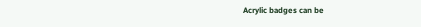Acrylic badges can be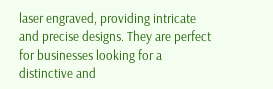laser engraved, providing intricate and precise designs. They are perfect for businesses looking for a distinctive and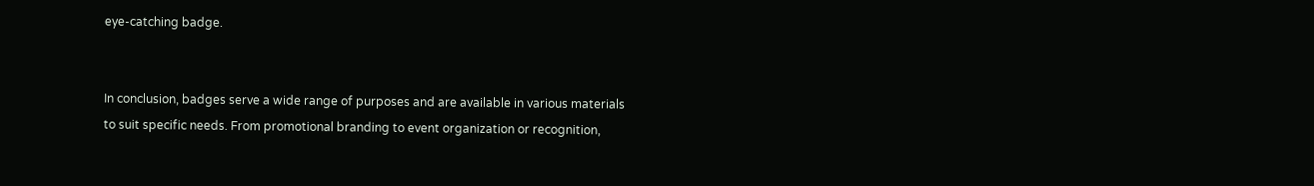eye-catching badge.


In conclusion, badges serve a wide range of purposes and are available in various materials to suit specific needs. From promotional branding to event organization or recognition,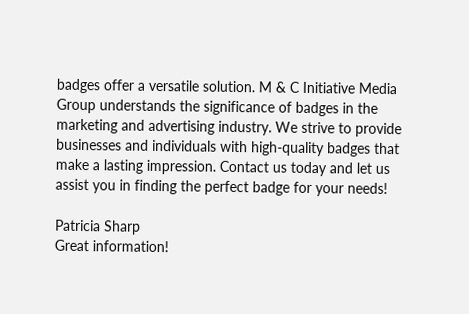badges offer a versatile solution. M & C Initiative Media Group understands the significance of badges in the marketing and advertising industry. We strive to provide businesses and individuals with high-quality badges that make a lasting impression. Contact us today and let us assist you in finding the perfect badge for your needs!

Patricia Sharp
Great information!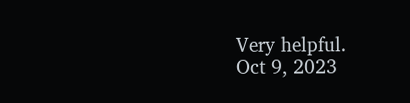Very helpful.
Oct 9, 2023